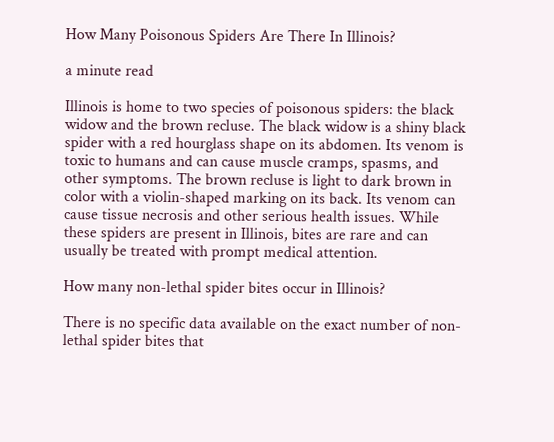How Many Poisonous Spiders Are There In Illinois?

a minute read

Illinois is home to two species of poisonous spiders: the black widow and the brown recluse. The black widow is a shiny black spider with a red hourglass shape on its abdomen. Its venom is toxic to humans and can cause muscle cramps, spasms, and other symptoms. The brown recluse is light to dark brown in color with a violin-shaped marking on its back. Its venom can cause tissue necrosis and other serious health issues. While these spiders are present in Illinois, bites are rare and can usually be treated with prompt medical attention.

How many non-lethal spider bites occur in Illinois?

There is no specific data available on the exact number of non-lethal spider bites that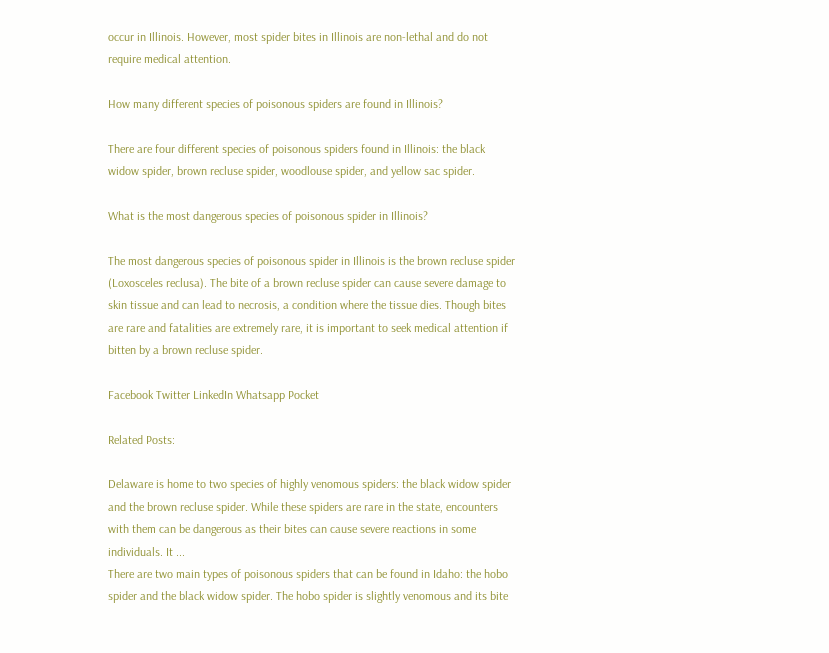occur in Illinois. However, most spider bites in Illinois are non-lethal and do not require medical attention.

How many different species of poisonous spiders are found in Illinois?

There are four different species of poisonous spiders found in Illinois: the black widow spider, brown recluse spider, woodlouse spider, and yellow sac spider.

What is the most dangerous species of poisonous spider in Illinois?

The most dangerous species of poisonous spider in Illinois is the brown recluse spider (Loxosceles reclusa). The bite of a brown recluse spider can cause severe damage to skin tissue and can lead to necrosis, a condition where the tissue dies. Though bites are rare and fatalities are extremely rare, it is important to seek medical attention if bitten by a brown recluse spider.

Facebook Twitter LinkedIn Whatsapp Pocket

Related Posts:

Delaware is home to two species of highly venomous spiders: the black widow spider and the brown recluse spider. While these spiders are rare in the state, encounters with them can be dangerous as their bites can cause severe reactions in some individuals. It ...
There are two main types of poisonous spiders that can be found in Idaho: the hobo spider and the black widow spider. The hobo spider is slightly venomous and its bite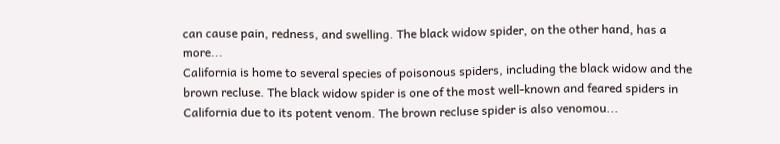can cause pain, redness, and swelling. The black widow spider, on the other hand, has a more...
California is home to several species of poisonous spiders, including the black widow and the brown recluse. The black widow spider is one of the most well-known and feared spiders in California due to its potent venom. The brown recluse spider is also venomou...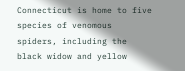Connecticut is home to five species of venomous spiders, including the black widow and yellow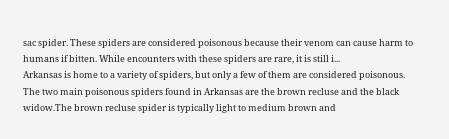sac spider. These spiders are considered poisonous because their venom can cause harm to humans if bitten. While encounters with these spiders are rare, it is still i...
Arkansas is home to a variety of spiders, but only a few of them are considered poisonous. The two main poisonous spiders found in Arkansas are the brown recluse and the black widow.The brown recluse spider is typically light to medium brown and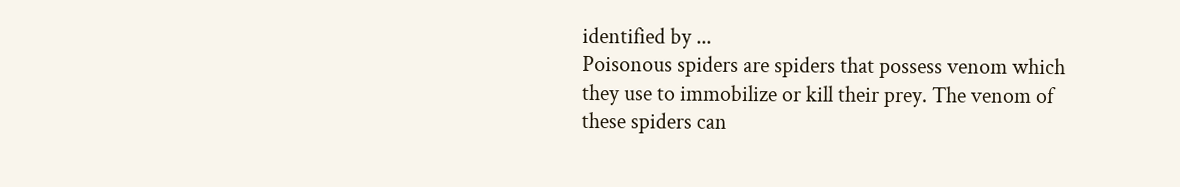identified by ...
Poisonous spiders are spiders that possess venom which they use to immobilize or kill their prey. The venom of these spiders can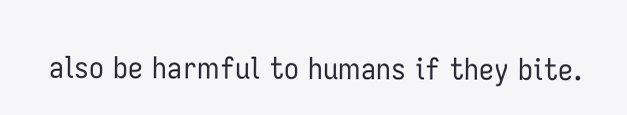also be harmful to humans if they bite.